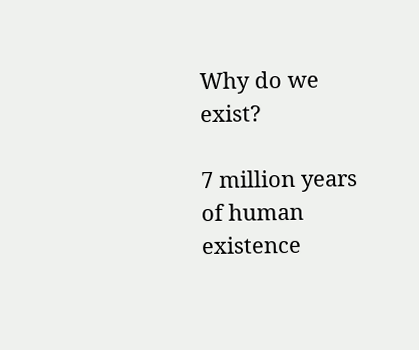Why do we exist?

7 million years of human existence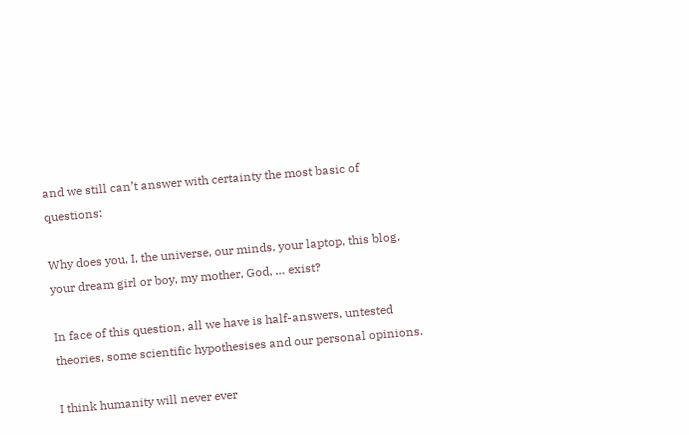and we still can’t answer with certainty the most basic of questions:

Why does you, I, the universe, our minds, your laptop, this blog, your dream girl or boy, my mother, God, … exist?

In face of this question, all we have is half-answers, untested theories, some scientific hypothesises and our personal opinions.

I think humanity will never ever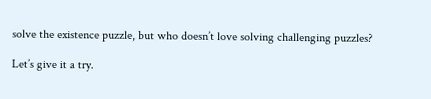solve the existence puzzle, but who doesn’t love solving challenging puzzles?

Let’s give it a try.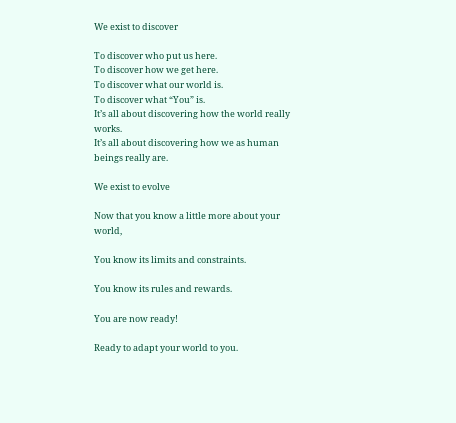We exist to discover

To discover who put us here.
To discover how we get here.
To discover what our world is.
To discover what “You” is.
It’s all about discovering how the world really works.
It’s all about discovering how we as human beings really are.

We exist to evolve

Now that you know a little more about your world,

You know its limits and constraints.

You know its rules and rewards.

You are now ready!

Ready to adapt your world to you.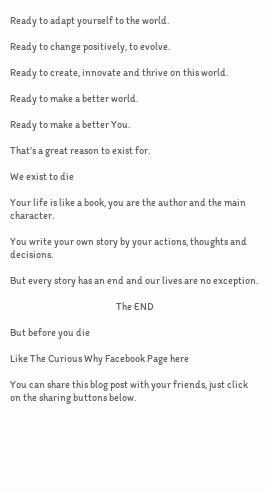Ready to adapt yourself to the world.

Ready to change positively, to evolve.

Ready to create, innovate and thrive on this world.

Ready to make a better world.

Ready to make a better You.

That’s a great reason to exist for.

We exist to die

Your life is like a book, you are the author and the main character.

You write your own story by your actions, thoughts and decisions.

But every story has an end and our lives are no exception.

                                                     The END

But before you die

Like The Curious Why Facebook Page here

You can share this blog post with your friends, just click on the sharing buttons below.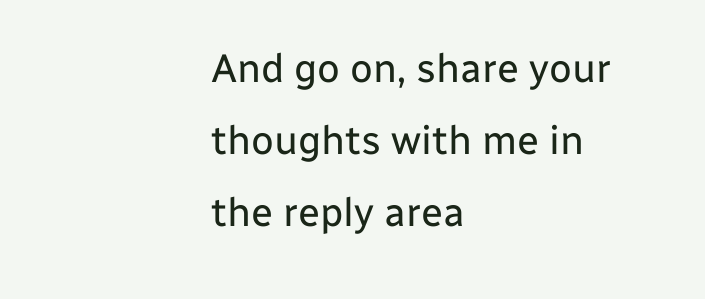And go on, share your thoughts with me in the reply area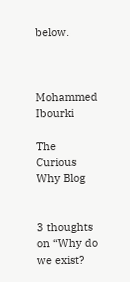below.



Mohammed Ibourki

The Curious Why Blog


3 thoughts on “Why do we exist?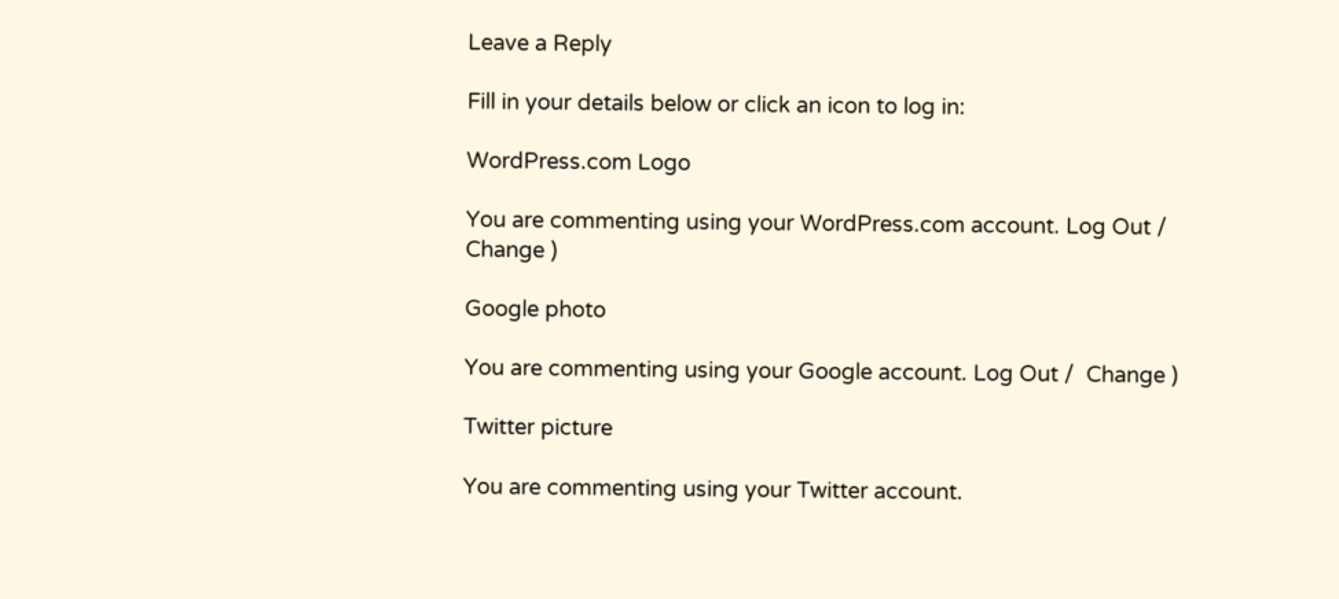Leave a Reply

Fill in your details below or click an icon to log in:

WordPress.com Logo

You are commenting using your WordPress.com account. Log Out /  Change )

Google photo

You are commenting using your Google account. Log Out /  Change )

Twitter picture

You are commenting using your Twitter account.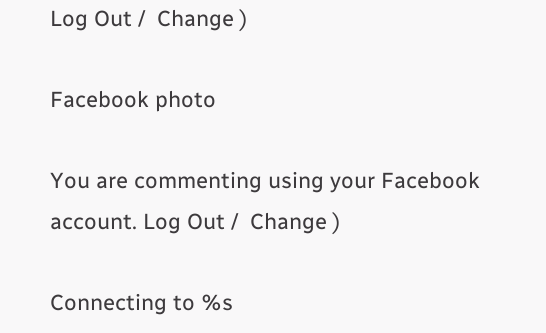Log Out /  Change )

Facebook photo

You are commenting using your Facebook account. Log Out /  Change )

Connecting to %s